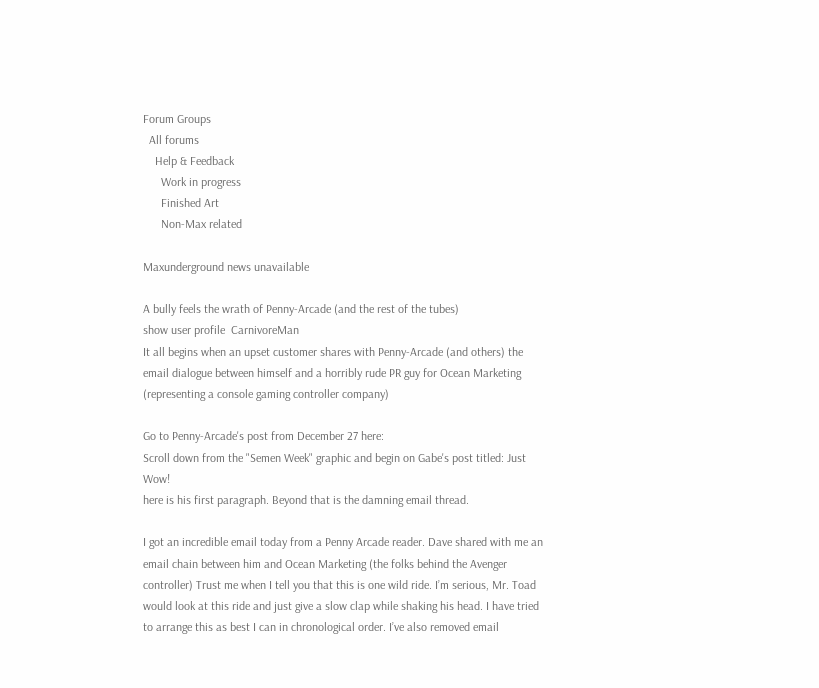Forum Groups
  All forums
    Help & Feedback
      Work in progress
      Finished Art
      Non-Max related

Maxunderground news unavailable

A bully feels the wrath of Penny-Arcade (and the rest of the tubes)
show user profile  CarnivoreMan
It all begins when an upset customer shares with Penny-Arcade (and others) the email dialogue between himself and a horribly rude PR guy for Ocean Marketing (representing a console gaming controller company)

Go to Penny-Arcade's post from December 27 here:
Scroll down from the "Semen Week" graphic and begin on Gabe's post titled: Just Wow!
here is his first paragraph. Beyond that is the damning email thread.

I got an incredible email today from a Penny Arcade reader. Dave shared with me an email chain between him and Ocean Marketing (the folks behind the Avenger controller) Trust me when I tell you that this is one wild ride. I’m serious, Mr. Toad would look at this ride and just give a slow clap while shaking his head. I have tried to arrange this as best I can in chronological order. I’ve also removed email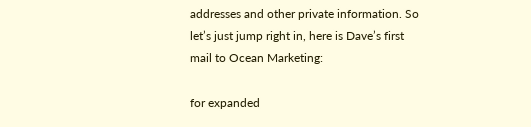addresses and other private information. So let’s just jump right in, here is Dave’s first mail to Ocean Marketing:

for expanded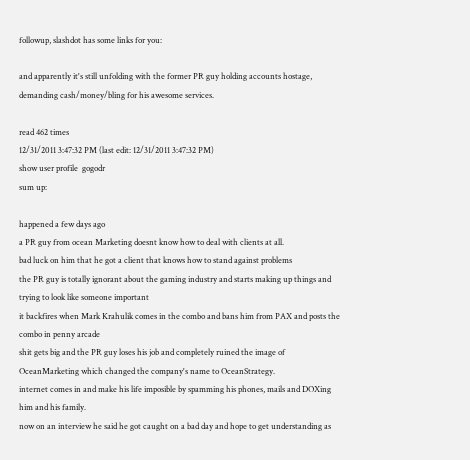followup, slashdot has some links for you:

and apparently it's still unfolding with the former PR guy holding accounts hostage, demanding cash/money/bling for his awesome services.

read 462 times
12/31/2011 3:47:32 PM (last edit: 12/31/2011 3:47:32 PM)
show user profile  gogodr
sum up:

happened a few days ago
a PR guy from ocean Marketing doesnt know how to deal with clients at all.
bad luck on him that he got a client that knows how to stand against problems
the PR guy is totally ignorant about the gaming industry and starts making up things and trying to look like someone important
it backfires when Mark Krahulik comes in the combo and bans him from PAX and posts the combo in penny arcade
shit gets big and the PR guy loses his job and completely ruined the image of OceanMarketing which changed the company's name to OceanStrategy.
internet comes in and make his life imposible by spamming his phones, mails and DOXing him and his family.
now on an interview he said he got caught on a bad day and hope to get understanding as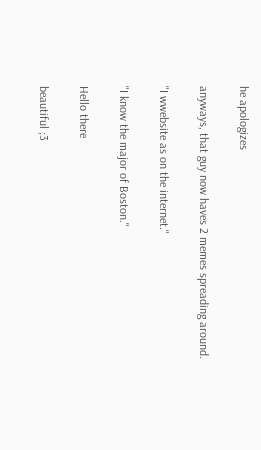he apologizes

anyways, that guy now haves 2 memes spreading around.

"I wwebsite as on the internet."

"I know the major of Boston."

Hello there

beautiful ;3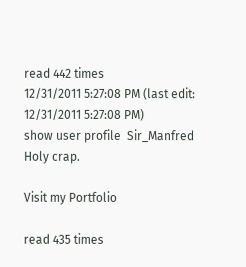read 442 times
12/31/2011 5:27:08 PM (last edit: 12/31/2011 5:27:08 PM)
show user profile  Sir_Manfred
Holy crap.

Visit my Portfolio

read 435 times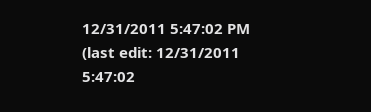12/31/2011 5:47:02 PM (last edit: 12/31/2011 5:47:02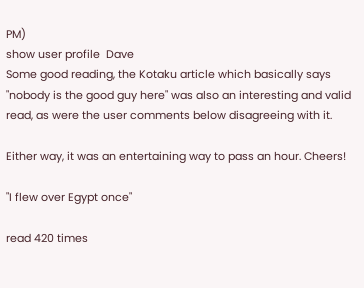PM)
show user profile  Dave
Some good reading, the Kotaku article which basically says "nobody is the good guy here" was also an interesting and valid read, as were the user comments below disagreeing with it.

Either way, it was an entertaining way to pass an hour. Cheers!

"I flew over Egypt once"

read 420 times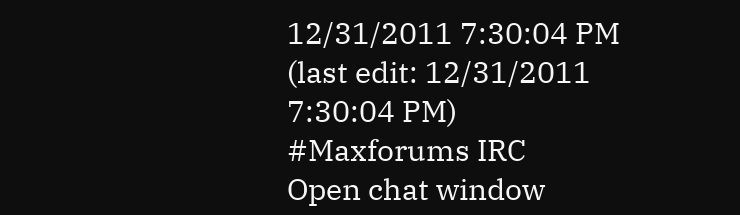12/31/2011 7:30:04 PM (last edit: 12/31/2011 7:30:04 PM)
#Maxforums IRC
Open chat window